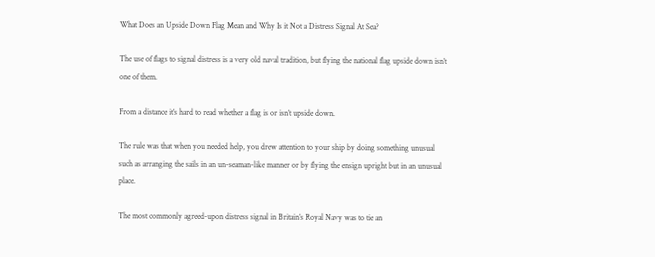What Does an Upside Down Flag Mean and Why Is it Not a Distress Signal At Sea?

The use of flags to signal distress is a very old naval tradition, but flying the national flag upside down isn’t one of them.

From a distance it’s hard to read whether a flag is or isn’t upside down.

The rule was that when you needed help, you drew attention to your ship by doing something unusual such as arranging the sails in an un-seaman-like manner or by flying the ensign upright but in an unusual place.

The most commonly agreed-upon distress signal in Britain’s Royal Navy was to tie an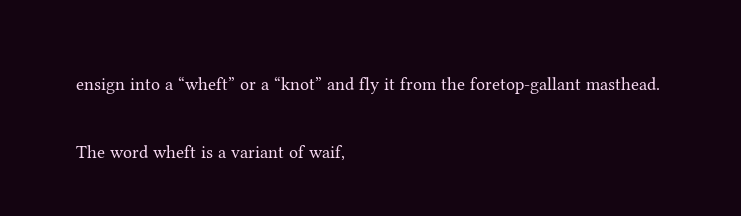ensign into a “wheft” or a “knot” and fly it from the foretop-gallant masthead.

The word wheft is a variant of waif,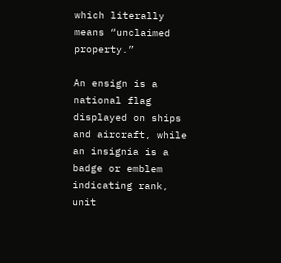which literally means “unclaimed property.”

An ensign is a national flag displayed on ships and aircraft, while an insignia is a badge or emblem indicating rank, unit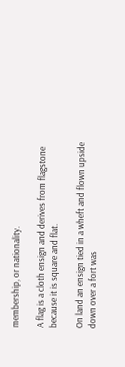membership, or nationality.

A flag is a cloth ensign and derives from flagstone because it is square and flat.

On land an ensign tied in a wheft and flown upside down over a fort was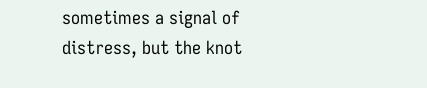sometimes a signal of distress, but the knot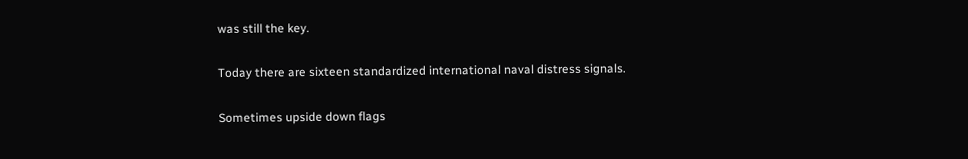was still the key.

Today there are sixteen standardized international naval distress signals.

Sometimes upside down flags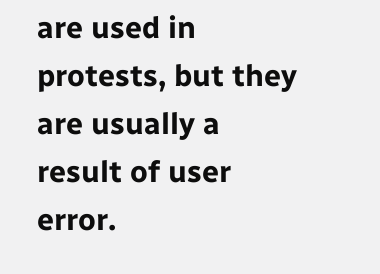are used in protests, but they are usually a result of user error.